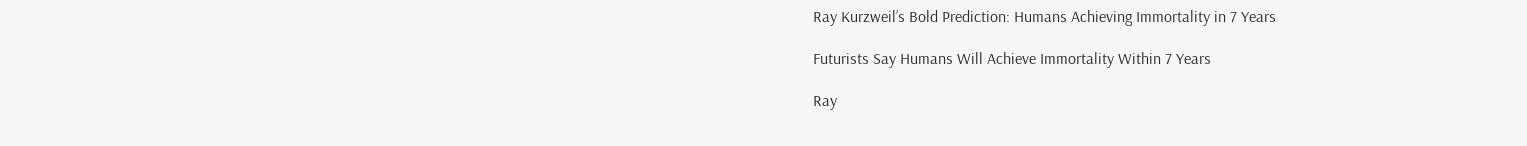Ray Kurzweil’s Bold Prediction: Humans Achieving Immortality in 7 Years

Futurists Say Humans Will Achieve Immortality Within 7 Years

Ray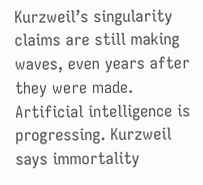Kurzweil’s singularity claims are still making waves, even years after they were made. Artificial intelligence is progressing. Kurzweil says immortality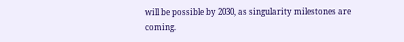will be possible by 2030, as singularity milestones are coming.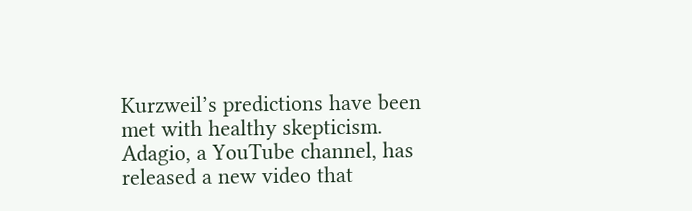Kurzweil’s predictions have been met with healthy skepticism. Adagio, a YouTube channel, has released a new video that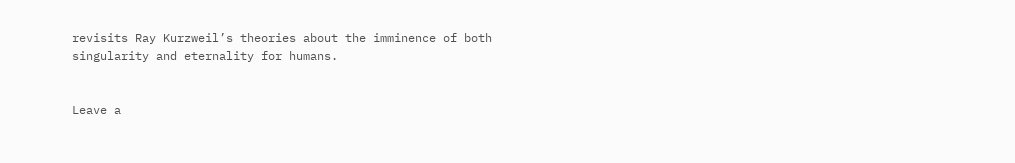revisits Ray Kurzweil’s theories about the imminence of both singularity and eternality for humans.


Leave a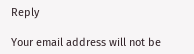Reply

Your email address will not be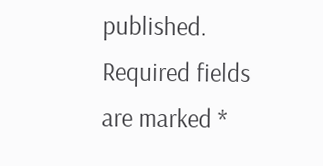published. Required fields are marked *